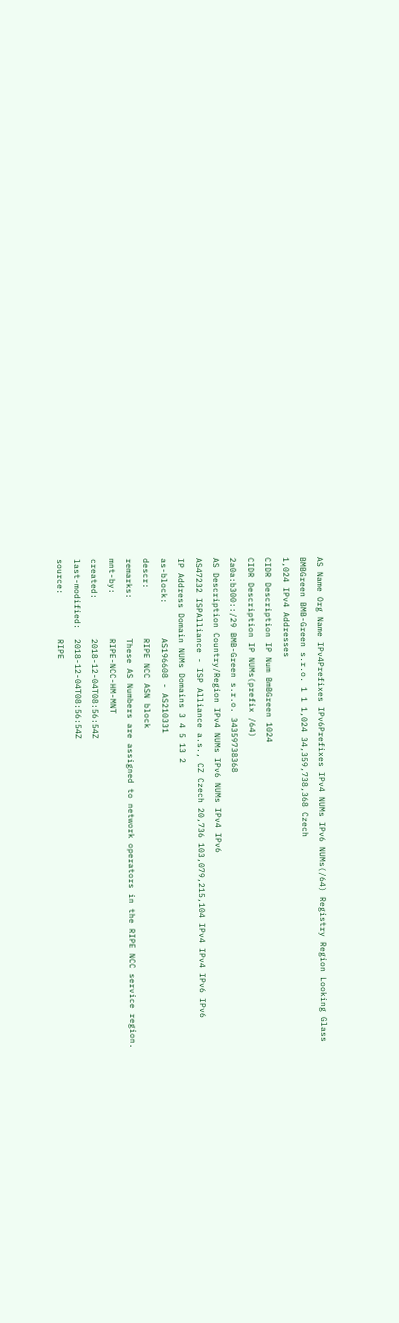AS Name Org Name IPv4Prefixes IPv6Prefixes IPv4 NUMs IPv6 NUMs(/64) Registry Region Looking Glass
BMBGreen BMB-Green s.r.o. 1 1 1,024 34,359,738,368 Czech
1,024 IPv4 Addresses
CIDR Description IP Num BmBGreen 1024
CIDR Description IP NUMs(prefix /64)
2a0a:b300::/29 BMB-Green s.r.o. 34359738368
AS Description Country/Region IPv4 NUMs IPv6 NUMs IPv4 IPv6
AS47232 ISPAlliance - ISP Alliance a.s., CZ Czech 20,736 103,079,215,104 IPv4 IPv4 IPv6 IPv6
IP Address Domain NUMs Domains 3 4 5 13 2
as-block:       AS196608 - AS210331
descr:          RIPE NCC ASN block
remarks:        These AS Numbers are assigned to network operators in the RIPE NCC service region.
mnt-by:         RIPE-NCC-HM-MNT
created:        2018-12-04T08:56:54Z
last-modified:  2018-12-04T08:56:54Z
source:         RIPE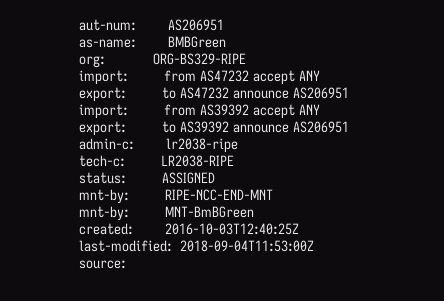aut-num:        AS206951
as-name:        BMBGreen
org:            ORG-BS329-RIPE
import:         from AS47232 accept ANY
export:         to AS47232 announce AS206951
import:         from AS39392 accept ANY
export:         to AS39392 announce AS206951
admin-c:        lr2038-ripe
tech-c:         LR2038-RIPE
status:         ASSIGNED
mnt-by:         RIPE-NCC-END-MNT
mnt-by:         MNT-BmBGreen
created:        2016-10-03T12:40:25Z
last-modified:  2018-09-04T11:53:00Z
source: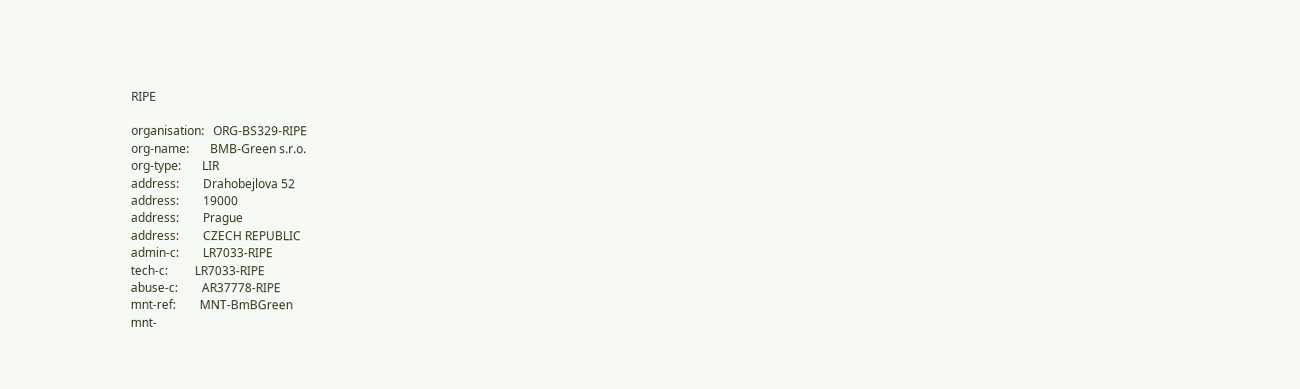RIPE

organisation:   ORG-BS329-RIPE
org-name:       BMB-Green s.r.o.
org-type:       LIR
address:        Drahobejlova 52
address:        19000
address:        Prague
address:        CZECH REPUBLIC
admin-c:        LR7033-RIPE
tech-c:         LR7033-RIPE
abuse-c:        AR37778-RIPE
mnt-ref:        MNT-BmBGreen
mnt-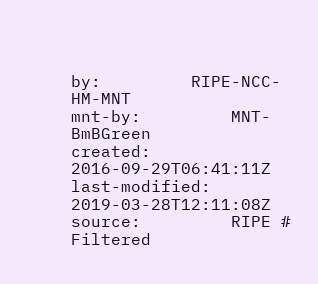by:         RIPE-NCC-HM-MNT
mnt-by:         MNT-BmBGreen
created:        2016-09-29T06:41:11Z
last-modified:  2019-03-28T12:11:08Z
source:         RIPE # Filtered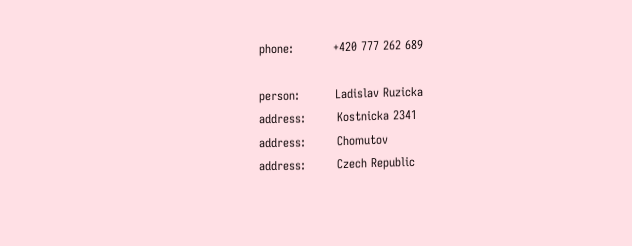phone:          +420 777 262 689

person:         Ladislav Ruzicka
address:        Kostnicka 2341
address:        Chomutov
address:        Czech Republic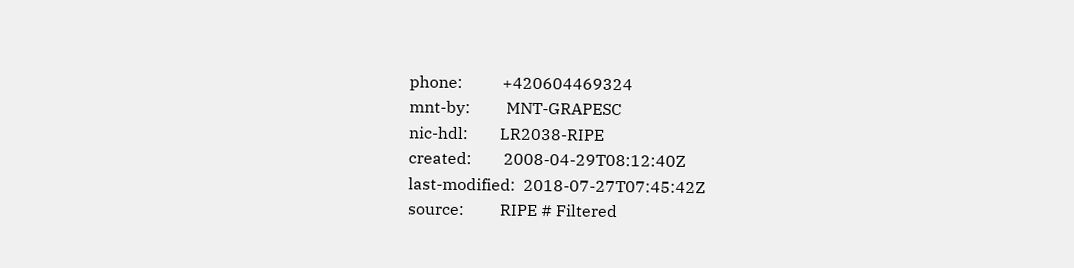phone:          +420604469324
mnt-by:         MNT-GRAPESC
nic-hdl:        LR2038-RIPE
created:        2008-04-29T08:12:40Z
last-modified:  2018-07-27T07:45:42Z
source:         RIPE # Filtered